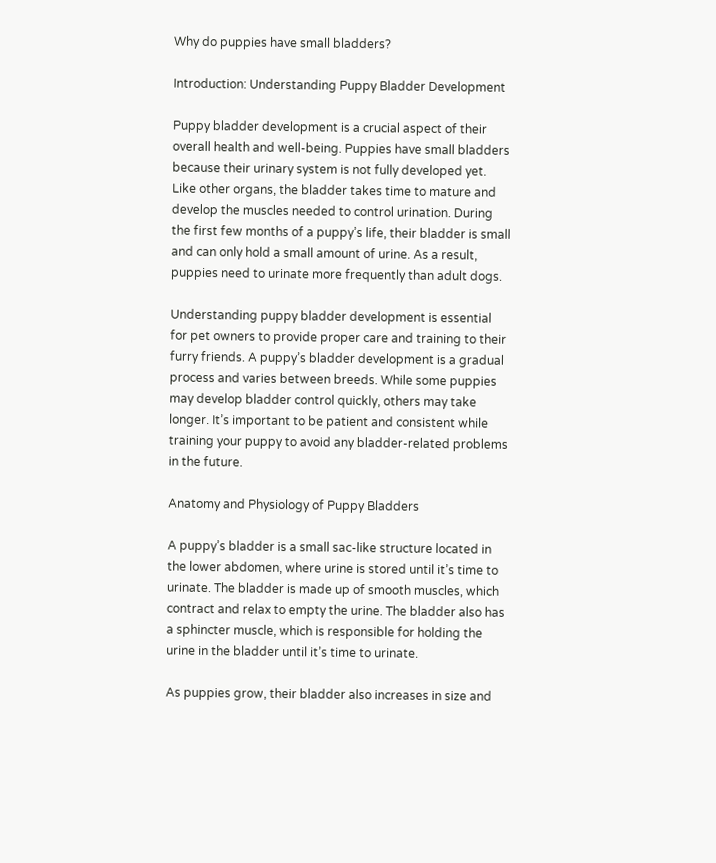Why do puppies have small bladders?

Introduction: Understanding Puppy Bladder Development

Puppy bladder development is a crucial aspect of their overall health and well-being. Puppies have small bladders because their urinary system is not fully developed yet. Like other organs, the bladder takes time to mature and develop the muscles needed to control urination. During the first few months of a puppy’s life, their bladder is small and can only hold a small amount of urine. As a result, puppies need to urinate more frequently than adult dogs.

Understanding puppy bladder development is essential for pet owners to provide proper care and training to their furry friends. A puppy’s bladder development is a gradual process and varies between breeds. While some puppies may develop bladder control quickly, others may take longer. It’s important to be patient and consistent while training your puppy to avoid any bladder-related problems in the future.

Anatomy and Physiology of Puppy Bladders

A puppy’s bladder is a small sac-like structure located in the lower abdomen, where urine is stored until it’s time to urinate. The bladder is made up of smooth muscles, which contract and relax to empty the urine. The bladder also has a sphincter muscle, which is responsible for holding the urine in the bladder until it’s time to urinate.

As puppies grow, their bladder also increases in size and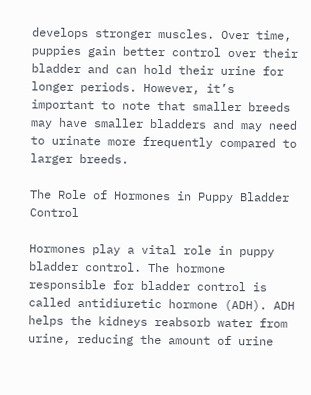develops stronger muscles. Over time, puppies gain better control over their bladder and can hold their urine for longer periods. However, it’s important to note that smaller breeds may have smaller bladders and may need to urinate more frequently compared to larger breeds.

The Role of Hormones in Puppy Bladder Control

Hormones play a vital role in puppy bladder control. The hormone responsible for bladder control is called antidiuretic hormone (ADH). ADH helps the kidneys reabsorb water from urine, reducing the amount of urine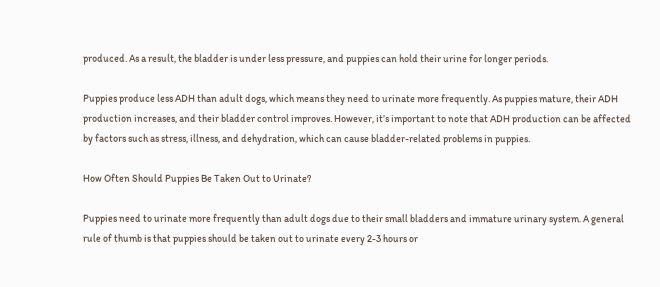produced. As a result, the bladder is under less pressure, and puppies can hold their urine for longer periods.

Puppies produce less ADH than adult dogs, which means they need to urinate more frequently. As puppies mature, their ADH production increases, and their bladder control improves. However, it’s important to note that ADH production can be affected by factors such as stress, illness, and dehydration, which can cause bladder-related problems in puppies.

How Often Should Puppies Be Taken Out to Urinate?

Puppies need to urinate more frequently than adult dogs due to their small bladders and immature urinary system. A general rule of thumb is that puppies should be taken out to urinate every 2-3 hours or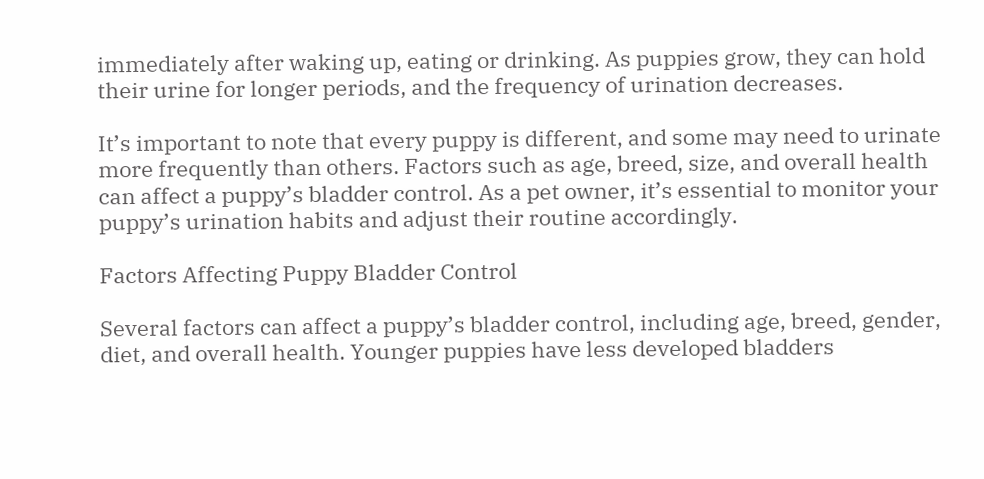immediately after waking up, eating or drinking. As puppies grow, they can hold their urine for longer periods, and the frequency of urination decreases.

It’s important to note that every puppy is different, and some may need to urinate more frequently than others. Factors such as age, breed, size, and overall health can affect a puppy’s bladder control. As a pet owner, it’s essential to monitor your puppy’s urination habits and adjust their routine accordingly.

Factors Affecting Puppy Bladder Control

Several factors can affect a puppy’s bladder control, including age, breed, gender, diet, and overall health. Younger puppies have less developed bladders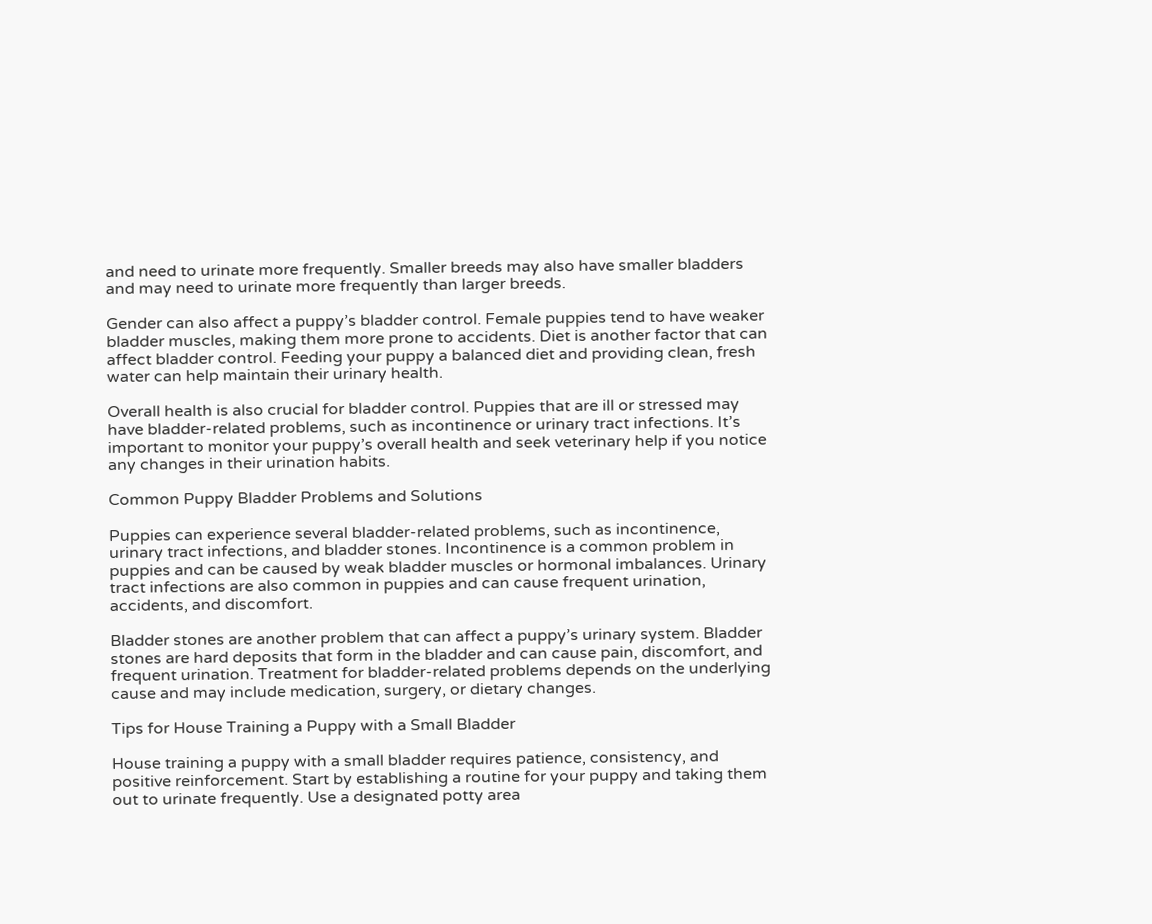and need to urinate more frequently. Smaller breeds may also have smaller bladders and may need to urinate more frequently than larger breeds.

Gender can also affect a puppy’s bladder control. Female puppies tend to have weaker bladder muscles, making them more prone to accidents. Diet is another factor that can affect bladder control. Feeding your puppy a balanced diet and providing clean, fresh water can help maintain their urinary health.

Overall health is also crucial for bladder control. Puppies that are ill or stressed may have bladder-related problems, such as incontinence or urinary tract infections. It’s important to monitor your puppy’s overall health and seek veterinary help if you notice any changes in their urination habits.

Common Puppy Bladder Problems and Solutions

Puppies can experience several bladder-related problems, such as incontinence, urinary tract infections, and bladder stones. Incontinence is a common problem in puppies and can be caused by weak bladder muscles or hormonal imbalances. Urinary tract infections are also common in puppies and can cause frequent urination, accidents, and discomfort.

Bladder stones are another problem that can affect a puppy’s urinary system. Bladder stones are hard deposits that form in the bladder and can cause pain, discomfort, and frequent urination. Treatment for bladder-related problems depends on the underlying cause and may include medication, surgery, or dietary changes.

Tips for House Training a Puppy with a Small Bladder

House training a puppy with a small bladder requires patience, consistency, and positive reinforcement. Start by establishing a routine for your puppy and taking them out to urinate frequently. Use a designated potty area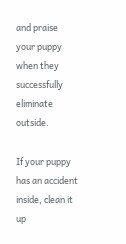and praise your puppy when they successfully eliminate outside.

If your puppy has an accident inside, clean it up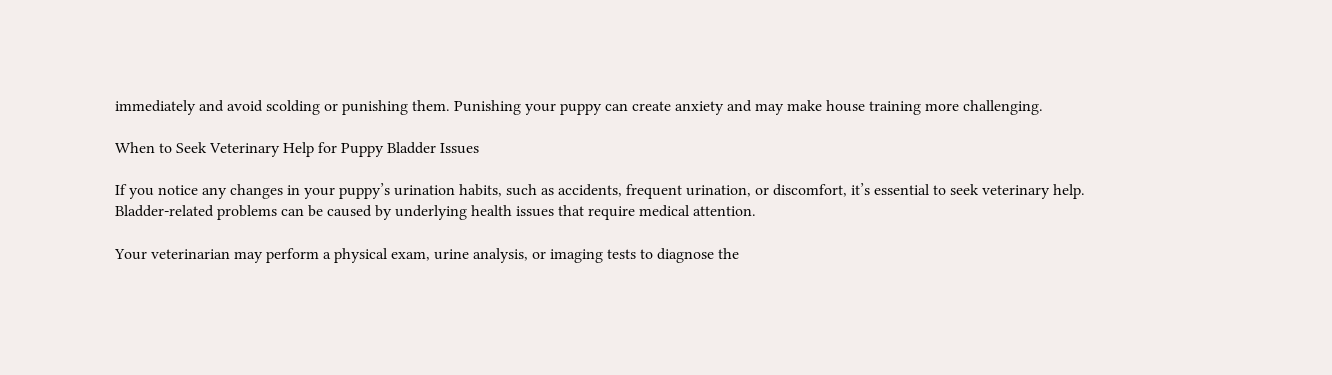immediately and avoid scolding or punishing them. Punishing your puppy can create anxiety and may make house training more challenging.

When to Seek Veterinary Help for Puppy Bladder Issues

If you notice any changes in your puppy’s urination habits, such as accidents, frequent urination, or discomfort, it’s essential to seek veterinary help. Bladder-related problems can be caused by underlying health issues that require medical attention.

Your veterinarian may perform a physical exam, urine analysis, or imaging tests to diagnose the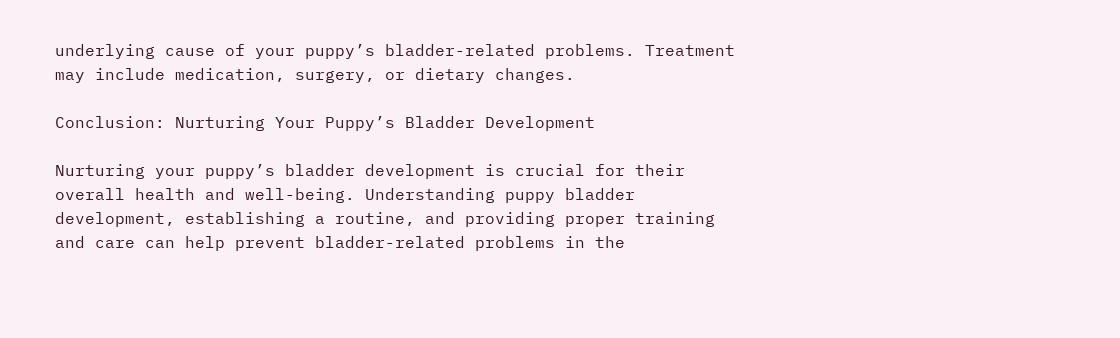underlying cause of your puppy’s bladder-related problems. Treatment may include medication, surgery, or dietary changes.

Conclusion: Nurturing Your Puppy’s Bladder Development

Nurturing your puppy’s bladder development is crucial for their overall health and well-being. Understanding puppy bladder development, establishing a routine, and providing proper training and care can help prevent bladder-related problems in the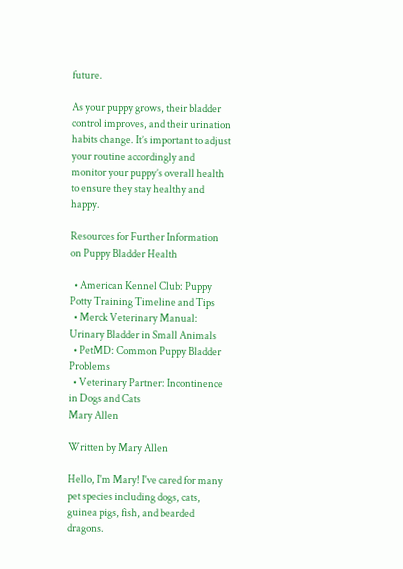future.

As your puppy grows, their bladder control improves, and their urination habits change. It’s important to adjust your routine accordingly and monitor your puppy’s overall health to ensure they stay healthy and happy.

Resources for Further Information on Puppy Bladder Health

  • American Kennel Club: Puppy Potty Training Timeline and Tips
  • Merck Veterinary Manual: Urinary Bladder in Small Animals
  • PetMD: Common Puppy Bladder Problems
  • Veterinary Partner: Incontinence in Dogs and Cats
Mary Allen

Written by Mary Allen

Hello, I'm Mary! I've cared for many pet species including dogs, cats, guinea pigs, fish, and bearded dragons.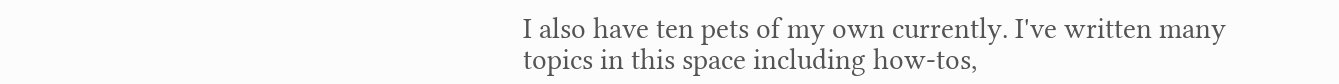I also have ten pets of my own currently. I've written many topics in this space including how-tos,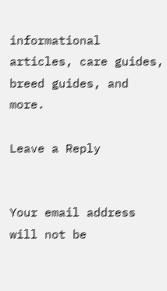informational articles, care guides, breed guides, and more.

Leave a Reply


Your email address will not be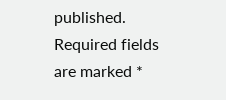published. Required fields are marked *